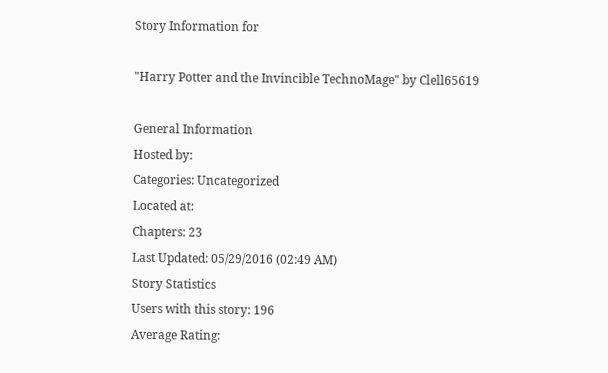Story Information for

"Harry Potter and the Invincible TechnoMage" by Clell65619

General Information
Hosted by:
Categories: Uncategorized
Located at:
Chapters: 23
Last Updated: 05/29/2016 (02:49 AM)
Story Statistics
Users with this story: 196
Average Rating: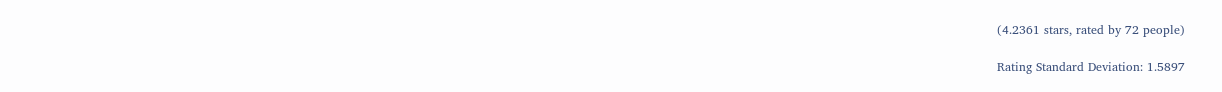(4.2361 stars, rated by 72 people)

Rating Standard Deviation: 1.5897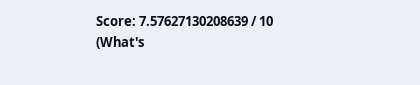Score: 7.57627130208639 / 10 (What's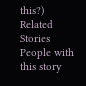this?)
Related Stories
People with this story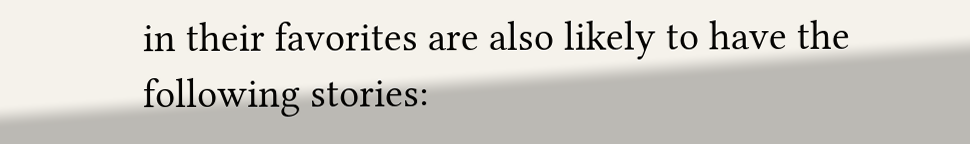in their favorites are also likely to have the following stories: